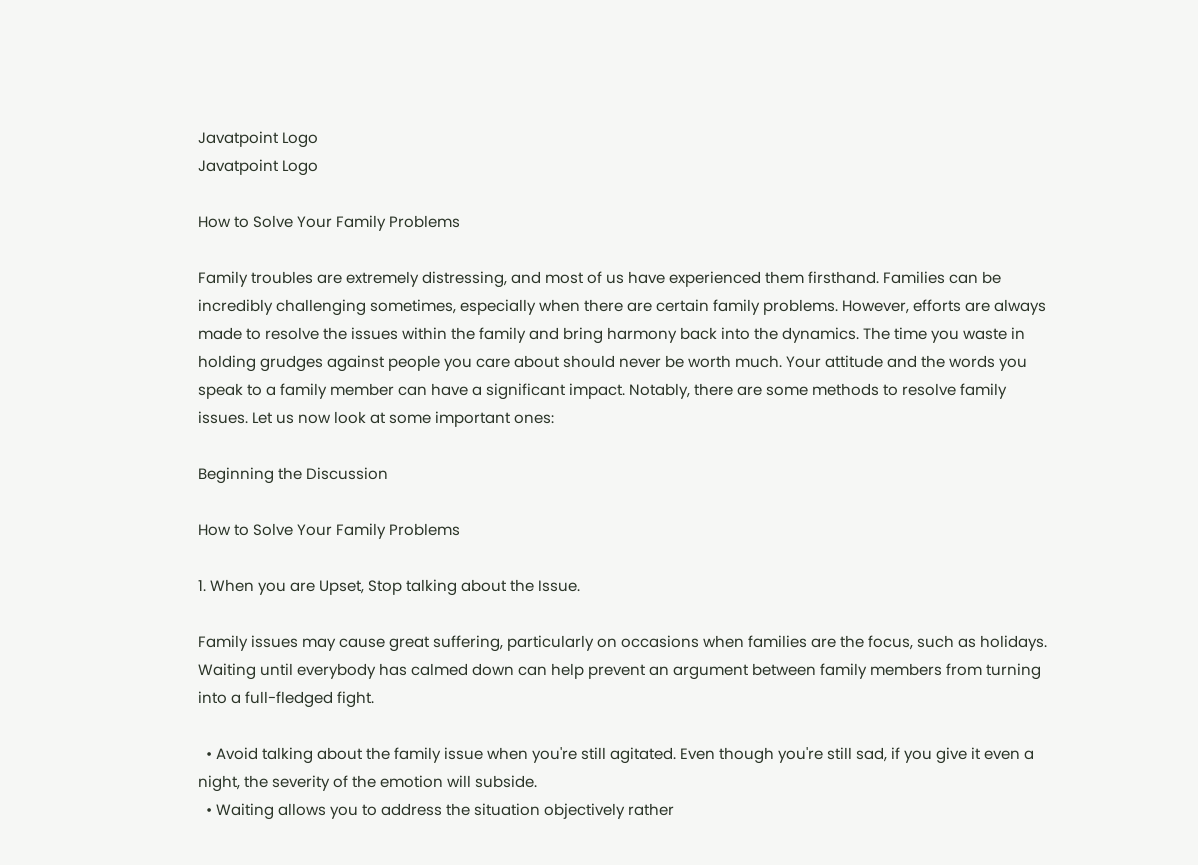Javatpoint Logo
Javatpoint Logo

How to Solve Your Family Problems

Family troubles are extremely distressing, and most of us have experienced them firsthand. Families can be incredibly challenging sometimes, especially when there are certain family problems. However, efforts are always made to resolve the issues within the family and bring harmony back into the dynamics. The time you waste in holding grudges against people you care about should never be worth much. Your attitude and the words you speak to a family member can have a significant impact. Notably, there are some methods to resolve family issues. Let us now look at some important ones:

Beginning the Discussion

How to Solve Your Family Problems

1. When you are Upset, Stop talking about the Issue.

Family issues may cause great suffering, particularly on occasions when families are the focus, such as holidays. Waiting until everybody has calmed down can help prevent an argument between family members from turning into a full-fledged fight.

  • Avoid talking about the family issue when you're still agitated. Even though you're still sad, if you give it even a night, the severity of the emotion will subside.
  • Waiting allows you to address the situation objectively rather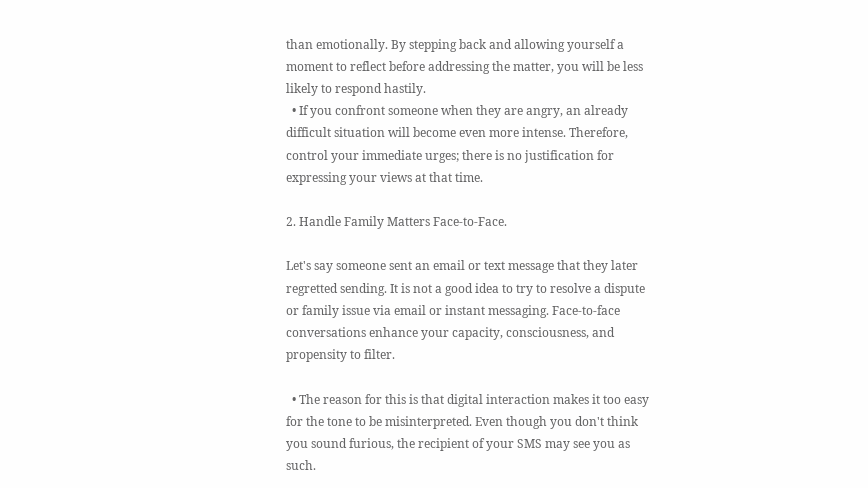than emotionally. By stepping back and allowing yourself a moment to reflect before addressing the matter, you will be less likely to respond hastily.
  • If you confront someone when they are angry, an already difficult situation will become even more intense. Therefore, control your immediate urges; there is no justification for expressing your views at that time.

2. Handle Family Matters Face-to-Face.

Let's say someone sent an email or text message that they later regretted sending. It is not a good idea to try to resolve a dispute or family issue via email or instant messaging. Face-to-face conversations enhance your capacity, consciousness, and propensity to filter.

  • The reason for this is that digital interaction makes it too easy for the tone to be misinterpreted. Even though you don't think you sound furious, the recipient of your SMS may see you as such.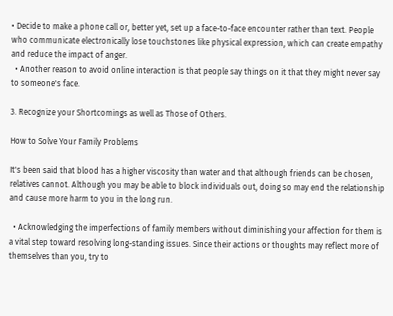• Decide to make a phone call or, better yet, set up a face-to-face encounter rather than text. People who communicate electronically lose touchstones like physical expression, which can create empathy and reduce the impact of anger.
  • Another reason to avoid online interaction is that people say things on it that they might never say to someone's face.

3. Recognize your Shortcomings as well as Those of Others.

How to Solve Your Family Problems

It's been said that blood has a higher viscosity than water and that although friends can be chosen, relatives cannot. Although you may be able to block individuals out, doing so may end the relationship and cause more harm to you in the long run.

  • Acknowledging the imperfections of family members without diminishing your affection for them is a vital step toward resolving long-standing issues. Since their actions or thoughts may reflect more of themselves than you, try to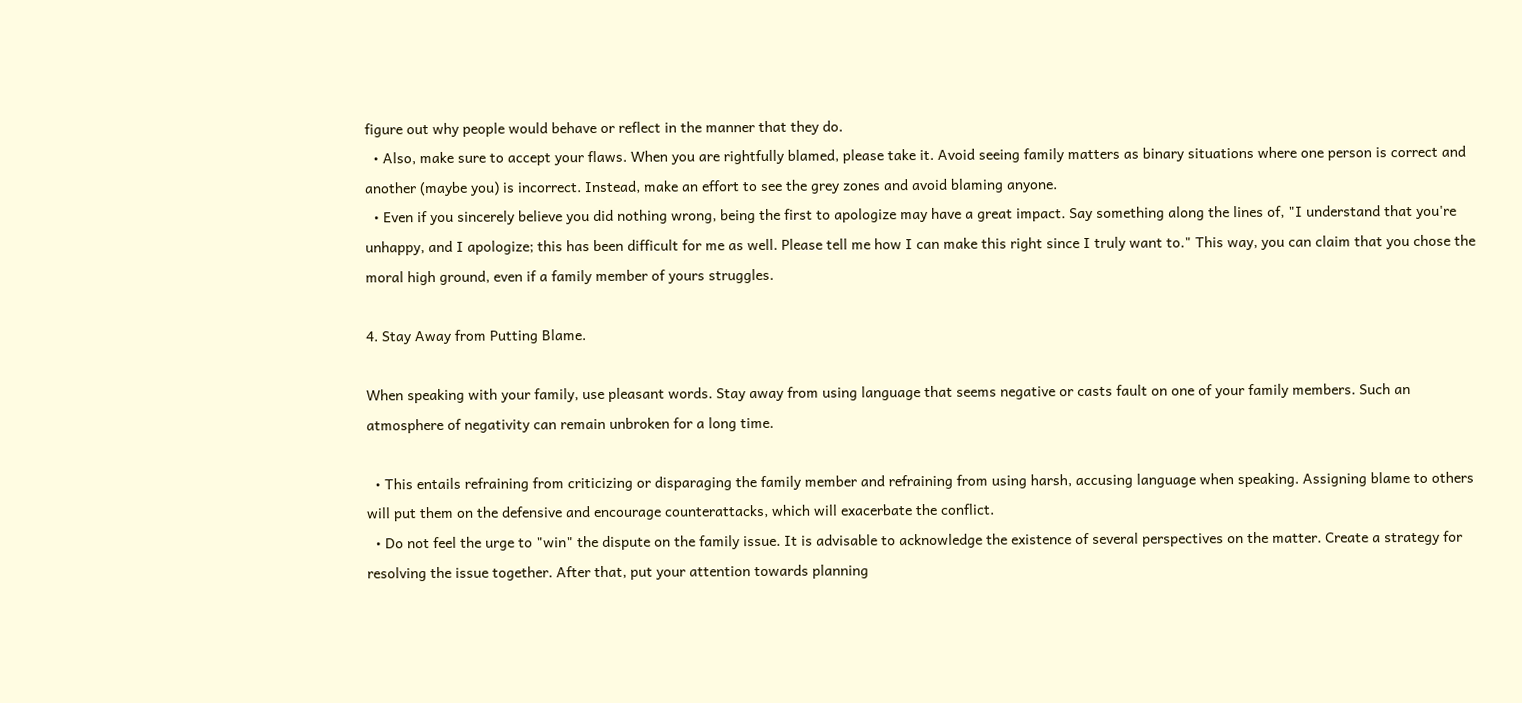figure out why people would behave or reflect in the manner that they do.
  • Also, make sure to accept your flaws. When you are rightfully blamed, please take it. Avoid seeing family matters as binary situations where one person is correct and another (maybe you) is incorrect. Instead, make an effort to see the grey zones and avoid blaming anyone.
  • Even if you sincerely believe you did nothing wrong, being the first to apologize may have a great impact. Say something along the lines of, "I understand that you're unhappy, and I apologize; this has been difficult for me as well. Please tell me how I can make this right since I truly want to." This way, you can claim that you chose the moral high ground, even if a family member of yours struggles.

4. Stay Away from Putting Blame.

When speaking with your family, use pleasant words. Stay away from using language that seems negative or casts fault on one of your family members. Such an atmosphere of negativity can remain unbroken for a long time.

  • This entails refraining from criticizing or disparaging the family member and refraining from using harsh, accusing language when speaking. Assigning blame to others will put them on the defensive and encourage counterattacks, which will exacerbate the conflict.
  • Do not feel the urge to "win" the dispute on the family issue. It is advisable to acknowledge the existence of several perspectives on the matter. Create a strategy for resolving the issue together. After that, put your attention towards planning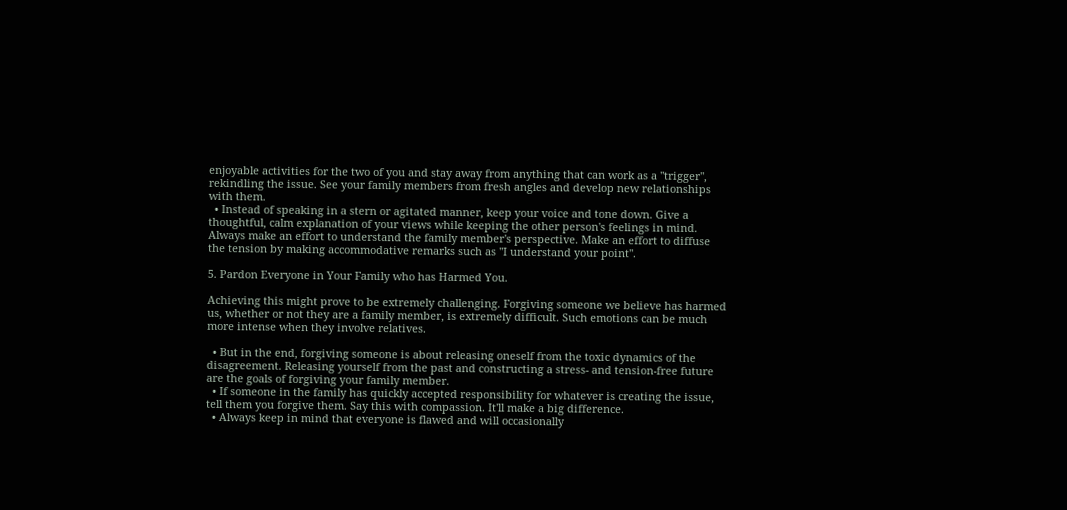enjoyable activities for the two of you and stay away from anything that can work as a "trigger", rekindling the issue. See your family members from fresh angles and develop new relationships with them.
  • Instead of speaking in a stern or agitated manner, keep your voice and tone down. Give a thoughtful, calm explanation of your views while keeping the other person's feelings in mind. Always make an effort to understand the family member's perspective. Make an effort to diffuse the tension by making accommodative remarks such as "I understand your point".

5. Pardon Everyone in Your Family who has Harmed You.

Achieving this might prove to be extremely challenging. Forgiving someone we believe has harmed us, whether or not they are a family member, is extremely difficult. Such emotions can be much more intense when they involve relatives.

  • But in the end, forgiving someone is about releasing oneself from the toxic dynamics of the disagreement. Releasing yourself from the past and constructing a stress- and tension-free future are the goals of forgiving your family member.
  • If someone in the family has quickly accepted responsibility for whatever is creating the issue, tell them you forgive them. Say this with compassion. It'll make a big difference.
  • Always keep in mind that everyone is flawed and will occasionally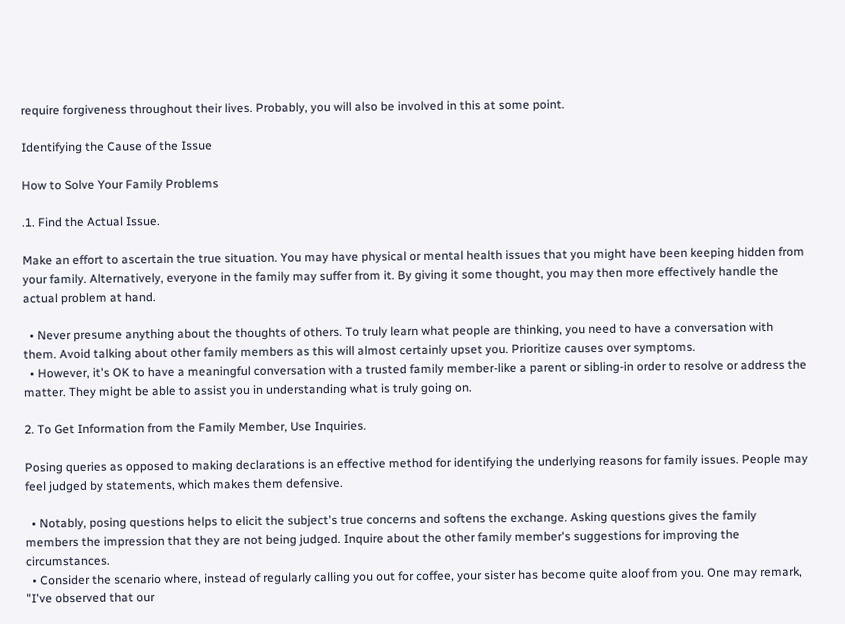require forgiveness throughout their lives. Probably, you will also be involved in this at some point.

Identifying the Cause of the Issue

How to Solve Your Family Problems

.1. Find the Actual Issue.

Make an effort to ascertain the true situation. You may have physical or mental health issues that you might have been keeping hidden from your family. Alternatively, everyone in the family may suffer from it. By giving it some thought, you may then more effectively handle the actual problem at hand.

  • Never presume anything about the thoughts of others. To truly learn what people are thinking, you need to have a conversation with them. Avoid talking about other family members as this will almost certainly upset you. Prioritize causes over symptoms.
  • However, it's OK to have a meaningful conversation with a trusted family member-like a parent or sibling-in order to resolve or address the matter. They might be able to assist you in understanding what is truly going on.

2. To Get Information from the Family Member, Use Inquiries.

Posing queries as opposed to making declarations is an effective method for identifying the underlying reasons for family issues. People may feel judged by statements, which makes them defensive.

  • Notably, posing questions helps to elicit the subject's true concerns and softens the exchange. Asking questions gives the family members the impression that they are not being judged. Inquire about the other family member's suggestions for improving the circumstances.
  • Consider the scenario where, instead of regularly calling you out for coffee, your sister has become quite aloof from you. One may remark, "I've observed that our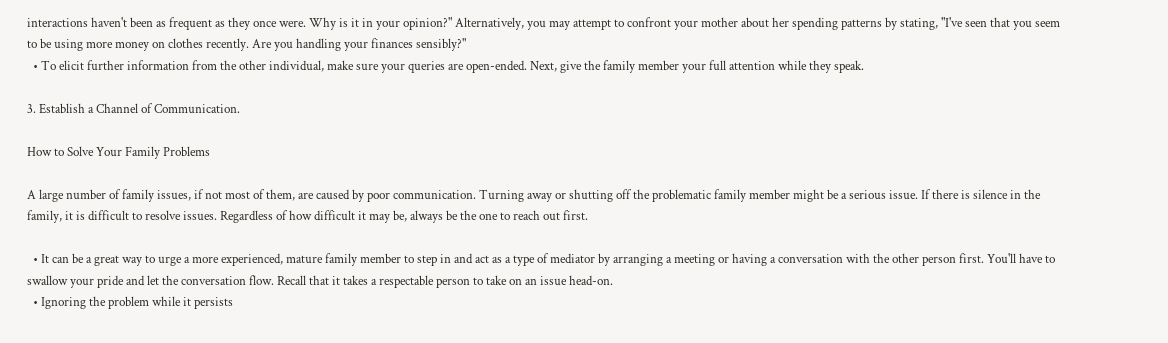interactions haven't been as frequent as they once were. Why is it in your opinion?" Alternatively, you may attempt to confront your mother about her spending patterns by stating, "I've seen that you seem to be using more money on clothes recently. Are you handling your finances sensibly?"
  • To elicit further information from the other individual, make sure your queries are open-ended. Next, give the family member your full attention while they speak.

3. Establish a Channel of Communication.

How to Solve Your Family Problems

A large number of family issues, if not most of them, are caused by poor communication. Turning away or shutting off the problematic family member might be a serious issue. If there is silence in the family, it is difficult to resolve issues. Regardless of how difficult it may be, always be the one to reach out first.

  • It can be a great way to urge a more experienced, mature family member to step in and act as a type of mediator by arranging a meeting or having a conversation with the other person first. You'll have to swallow your pride and let the conversation flow. Recall that it takes a respectable person to take on an issue head-on.
  • Ignoring the problem while it persists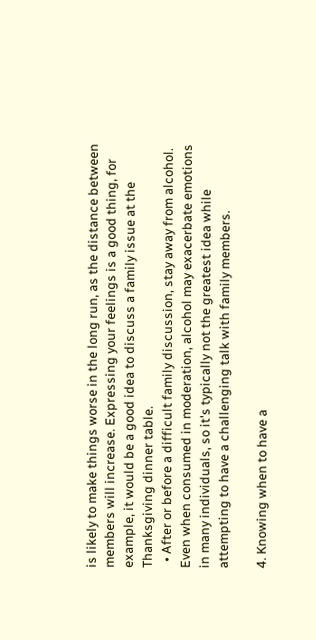is likely to make things worse in the long run, as the distance between members will increase. Expressing your feelings is a good thing, for example, it would be a good idea to discuss a family issue at the Thanksgiving dinner table.
  • After or before a difficult family discussion, stay away from alcohol. Even when consumed in moderation, alcohol may exacerbate emotions in many individuals, so it's typically not the greatest idea while attempting to have a challenging talk with family members.

4. Knowing when to have a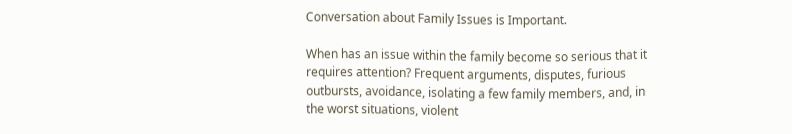Conversation about Family Issues is Important.

When has an issue within the family become so serious that it requires attention? Frequent arguments, disputes, furious outbursts, avoidance, isolating a few family members, and, in the worst situations, violent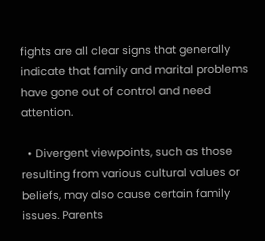fights are all clear signs that generally indicate that family and marital problems have gone out of control and need attention.

  • Divergent viewpoints, such as those resulting from various cultural values or beliefs, may also cause certain family issues. Parents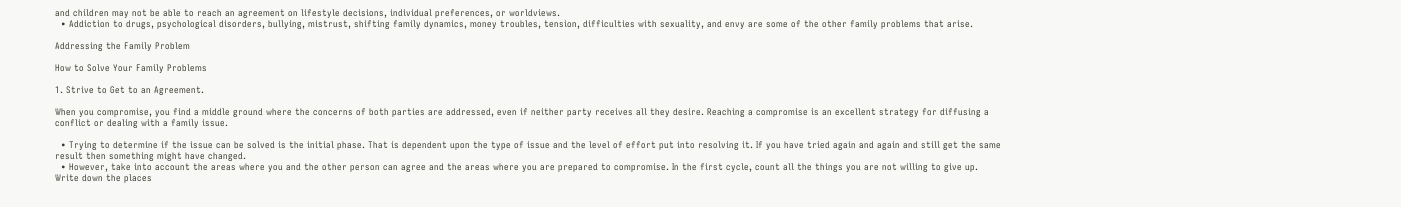and children may not be able to reach an agreement on lifestyle decisions, individual preferences, or worldviews.
  • Addiction to drugs, psychological disorders, bullying, mistrust, shifting family dynamics, money troubles, tension, difficulties with sexuality, and envy are some of the other family problems that arise.

Addressing the Family Problem

How to Solve Your Family Problems

1. Strive to Get to an Agreement.

When you compromise, you find a middle ground where the concerns of both parties are addressed, even if neither party receives all they desire. Reaching a compromise is an excellent strategy for diffusing a conflict or dealing with a family issue.

  • Trying to determine if the issue can be solved is the initial phase. That is dependent upon the type of issue and the level of effort put into resolving it. If you have tried again and again and still get the same result then something might have changed.
  • However, take into account the areas where you and the other person can agree and the areas where you are prepared to compromise. In the first cycle, count all the things you are not willing to give up. Write down the places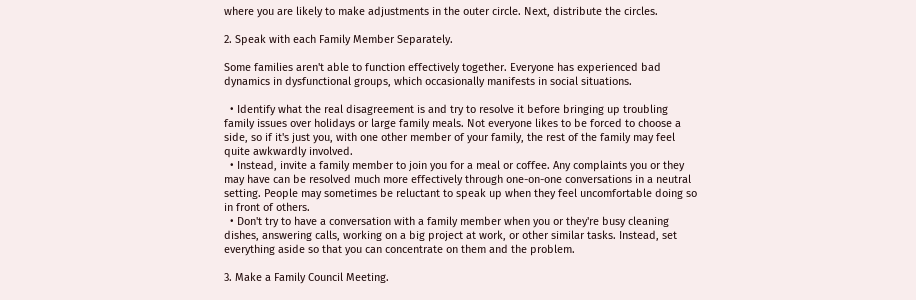where you are likely to make adjustments in the outer circle. Next, distribute the circles.

2. Speak with each Family Member Separately.

Some families aren't able to function effectively together. Everyone has experienced bad dynamics in dysfunctional groups, which occasionally manifests in social situations.

  • Identify what the real disagreement is and try to resolve it before bringing up troubling family issues over holidays or large family meals. Not everyone likes to be forced to choose a side, so if it's just you, with one other member of your family, the rest of the family may feel quite awkwardly involved.
  • Instead, invite a family member to join you for a meal or coffee. Any complaints you or they may have can be resolved much more effectively through one-on-one conversations in a neutral setting. People may sometimes be reluctant to speak up when they feel uncomfortable doing so in front of others.
  • Don't try to have a conversation with a family member when you or they're busy cleaning dishes, answering calls, working on a big project at work, or other similar tasks. Instead, set everything aside so that you can concentrate on them and the problem.

3. Make a Family Council Meeting.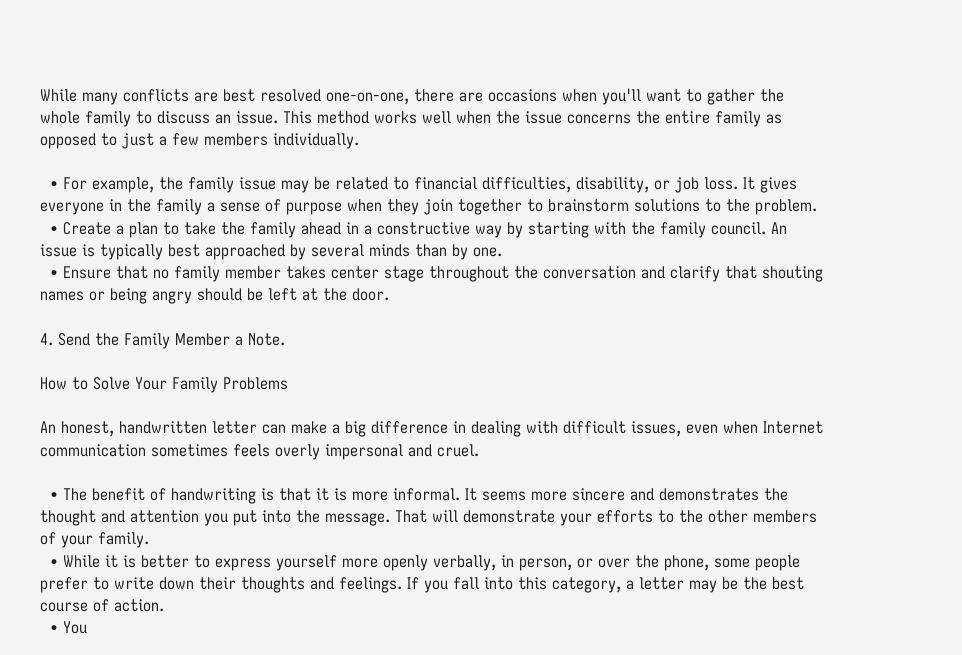While many conflicts are best resolved one-on-one, there are occasions when you'll want to gather the whole family to discuss an issue. This method works well when the issue concerns the entire family as opposed to just a few members individually.

  • For example, the family issue may be related to financial difficulties, disability, or job loss. It gives everyone in the family a sense of purpose when they join together to brainstorm solutions to the problem.
  • Create a plan to take the family ahead in a constructive way by starting with the family council. An issue is typically best approached by several minds than by one.
  • Ensure that no family member takes center stage throughout the conversation and clarify that shouting names or being angry should be left at the door.

4. Send the Family Member a Note.

How to Solve Your Family Problems

An honest, handwritten letter can make a big difference in dealing with difficult issues, even when Internet communication sometimes feels overly impersonal and cruel.

  • The benefit of handwriting is that it is more informal. It seems more sincere and demonstrates the thought and attention you put into the message. That will demonstrate your efforts to the other members of your family.
  • While it is better to express yourself more openly verbally, in person, or over the phone, some people prefer to write down their thoughts and feelings. If you fall into this category, a letter may be the best course of action.
  • You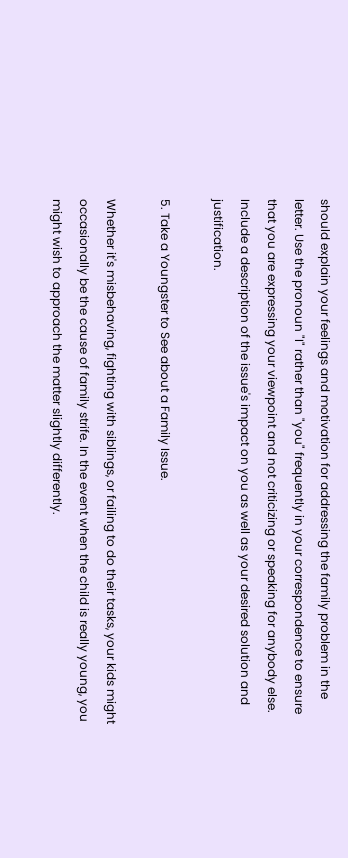should explain your feelings and motivation for addressing the family problem in the letter. Use the pronoun "I" rather than "you" frequently in your correspondence to ensure that you are expressing your viewpoint and not criticizing or speaking for anybody else. Include a description of the issue's impact on you as well as your desired solution and justification.

5. Take a Youngster to See about a Family Issue.

Whether it's misbehaving, fighting with siblings, or failing to do their tasks, your kids might occasionally be the cause of family strife. In the event when the child is really young, you might wish to approach the matter slightly differently.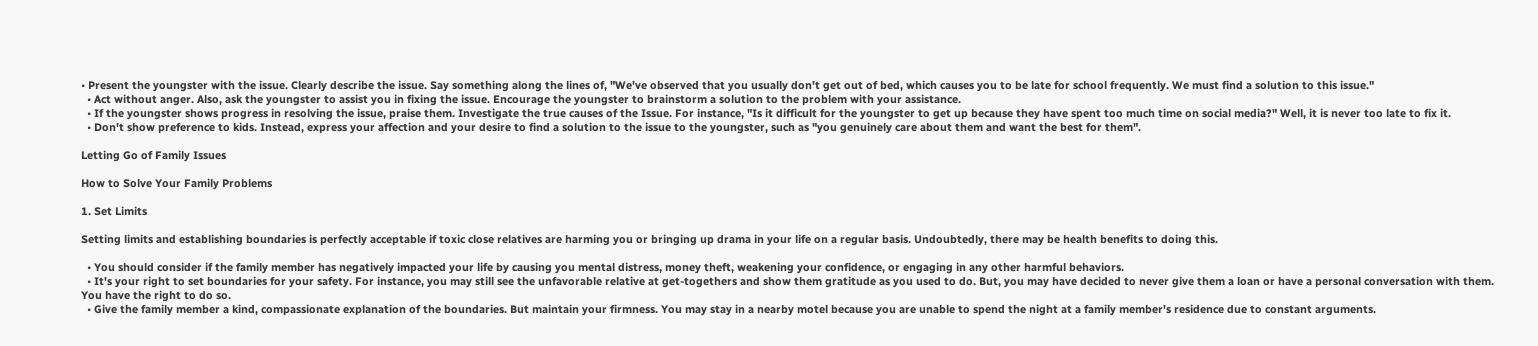• Present the youngster with the issue. Clearly describe the issue. Say something along the lines of, "We've observed that you usually don't get out of bed, which causes you to be late for school frequently. We must find a solution to this issue."
  • Act without anger. Also, ask the youngster to assist you in fixing the issue. Encourage the youngster to brainstorm a solution to the problem with your assistance.
  • If the youngster shows progress in resolving the issue, praise them. Investigate the true causes of the Issue. For instance, "Is it difficult for the youngster to get up because they have spent too much time on social media?" Well, it is never too late to fix it.
  • Don't show preference to kids. Instead, express your affection and your desire to find a solution to the issue to the youngster, such as "you genuinely care about them and want the best for them".

Letting Go of Family Issues

How to Solve Your Family Problems

1. Set Limits

Setting limits and establishing boundaries is perfectly acceptable if toxic close relatives are harming you or bringing up drama in your life on a regular basis. Undoubtedly, there may be health benefits to doing this.

  • You should consider if the family member has negatively impacted your life by causing you mental distress, money theft, weakening your confidence, or engaging in any other harmful behaviors.
  • It's your right to set boundaries for your safety. For instance, you may still see the unfavorable relative at get-togethers and show them gratitude as you used to do. But, you may have decided to never give them a loan or have a personal conversation with them. You have the right to do so.
  • Give the family member a kind, compassionate explanation of the boundaries. But maintain your firmness. You may stay in a nearby motel because you are unable to spend the night at a family member's residence due to constant arguments.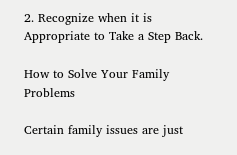2. Recognize when it is Appropriate to Take a Step Back.

How to Solve Your Family Problems

Certain family issues are just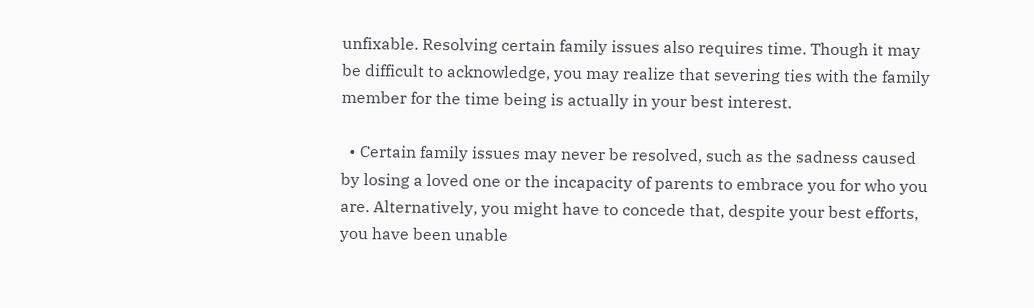unfixable. Resolving certain family issues also requires time. Though it may be difficult to acknowledge, you may realize that severing ties with the family member for the time being is actually in your best interest.

  • Certain family issues may never be resolved, such as the sadness caused by losing a loved one or the incapacity of parents to embrace you for who you are. Alternatively, you might have to concede that, despite your best efforts, you have been unable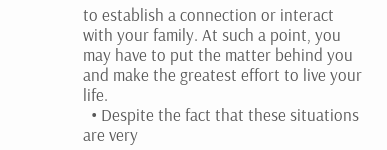to establish a connection or interact with your family. At such a point, you may have to put the matter behind you and make the greatest effort to live your life.
  • Despite the fact that these situations are very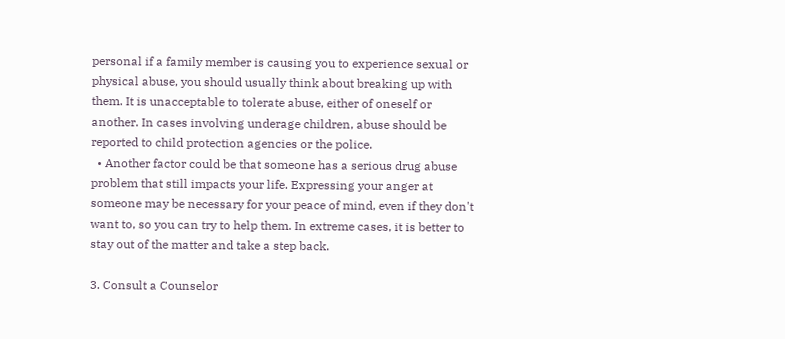personal if a family member is causing you to experience sexual or physical abuse, you should usually think about breaking up with them. It is unacceptable to tolerate abuse, either of oneself or another. In cases involving underage children, abuse should be reported to child protection agencies or the police.
  • Another factor could be that someone has a serious drug abuse problem that still impacts your life. Expressing your anger at someone may be necessary for your peace of mind, even if they don't want to, so you can try to help them. In extreme cases, it is better to stay out of the matter and take a step back.

3. Consult a Counselor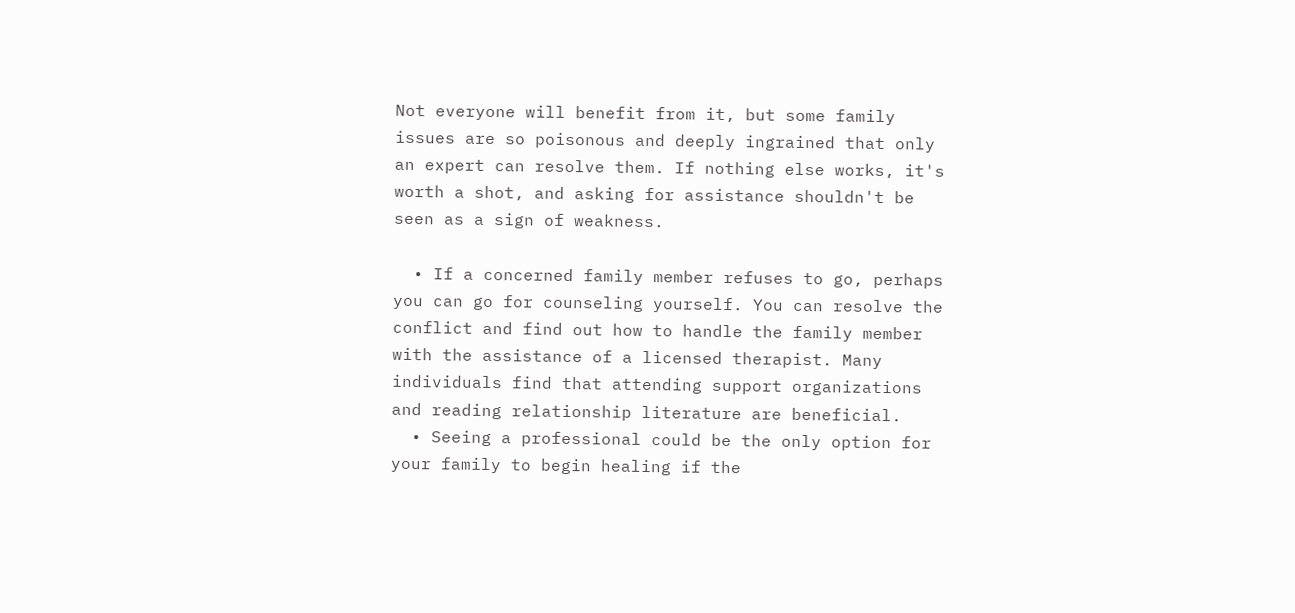Not everyone will benefit from it, but some family issues are so poisonous and deeply ingrained that only an expert can resolve them. If nothing else works, it's worth a shot, and asking for assistance shouldn't be seen as a sign of weakness.

  • If a concerned family member refuses to go, perhaps you can go for counseling yourself. You can resolve the conflict and find out how to handle the family member with the assistance of a licensed therapist. Many individuals find that attending support organizations and reading relationship literature are beneficial.
  • Seeing a professional could be the only option for your family to begin healing if the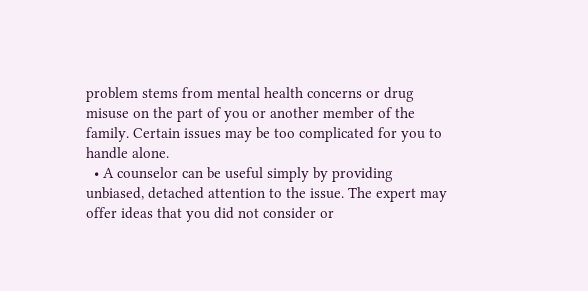problem stems from mental health concerns or drug misuse on the part of you or another member of the family. Certain issues may be too complicated for you to handle alone.
  • A counselor can be useful simply by providing unbiased, detached attention to the issue. The expert may offer ideas that you did not consider or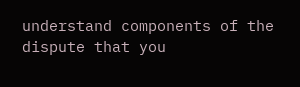understand components of the dispute that you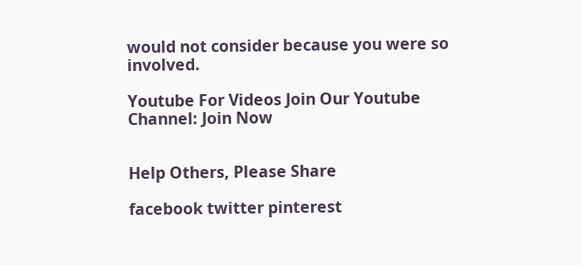would not consider because you were so involved.

Youtube For Videos Join Our Youtube Channel: Join Now


Help Others, Please Share

facebook twitter pinterest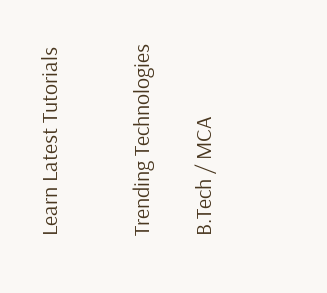Learn Latest Tutorials


Trending Technologies

B.Tech / MCA